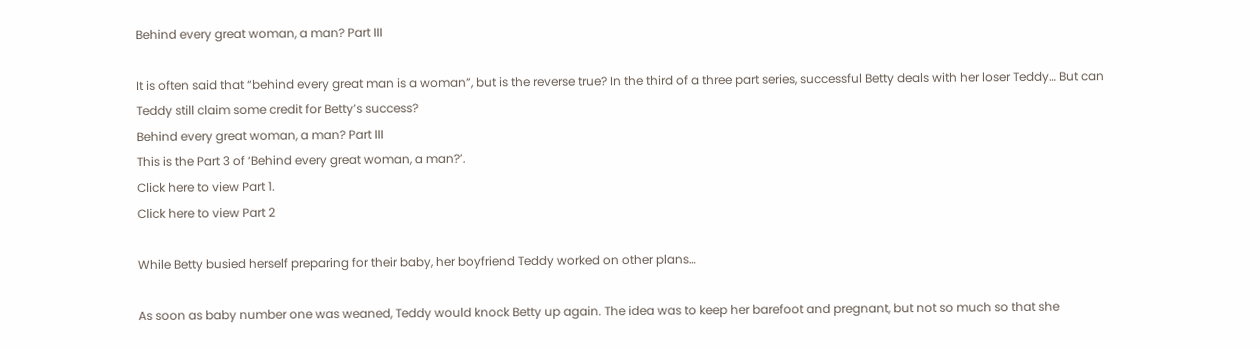Behind every great woman, a man? Part III

It is often said that “behind every great man is a woman”, but is the reverse true? In the third of a three part series, successful Betty deals with her loser Teddy… But can Teddy still claim some credit for Betty’s success?
Behind every great woman, a man? Part III
This is the Part 3 of ‘Behind every great woman, a man?’.
Click here to view Part 1.
Click here to view Part 2

While Betty busied herself preparing for their baby, her boyfriend Teddy worked on other plans…

As soon as baby number one was weaned, Teddy would knock Betty up again. The idea was to keep her barefoot and pregnant, but not so much so that she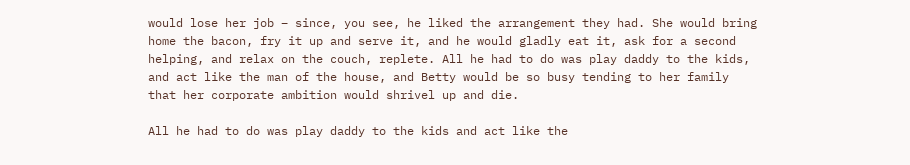would lose her job – since, you see, he liked the arrangement they had. She would bring home the bacon, fry it up and serve it, and he would gladly eat it, ask for a second helping, and relax on the couch, replete. All he had to do was play daddy to the kids, and act like the man of the house, and Betty would be so busy tending to her family that her corporate ambition would shrivel up and die.

All he had to do was play daddy to the kids and act like the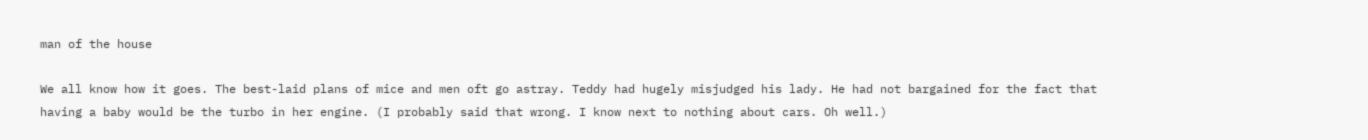man of the house

We all know how it goes. The best-laid plans of mice and men oft go astray. Teddy had hugely misjudged his lady. He had not bargained for the fact that having a baby would be the turbo in her engine. (I probably said that wrong. I know next to nothing about cars. Oh well.)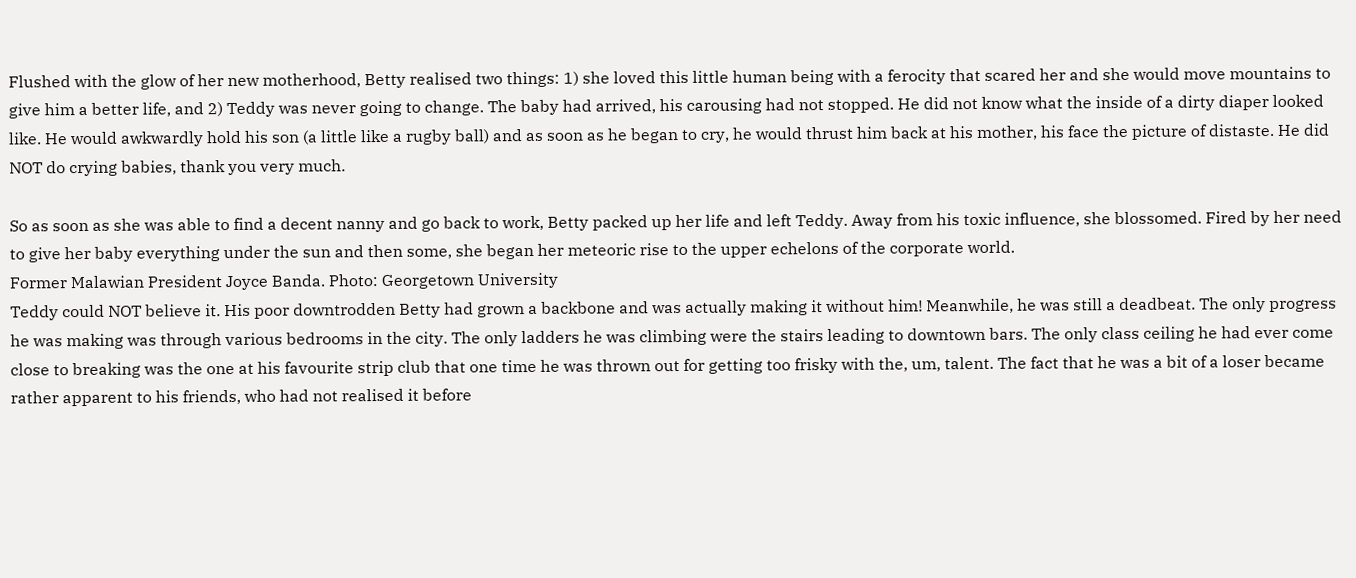Flushed with the glow of her new motherhood, Betty realised two things: 1) she loved this little human being with a ferocity that scared her and she would move mountains to give him a better life, and 2) Teddy was never going to change. The baby had arrived, his carousing had not stopped. He did not know what the inside of a dirty diaper looked like. He would awkwardly hold his son (a little like a rugby ball) and as soon as he began to cry, he would thrust him back at his mother, his face the picture of distaste. He did NOT do crying babies, thank you very much.

So as soon as she was able to find a decent nanny and go back to work, Betty packed up her life and left Teddy. Away from his toxic influence, she blossomed. Fired by her need to give her baby everything under the sun and then some, she began her meteoric rise to the upper echelons of the corporate world.
Former Malawian President Joyce Banda. Photo: Georgetown University
Teddy could NOT believe it. His poor downtrodden Betty had grown a backbone and was actually making it without him! Meanwhile, he was still a deadbeat. The only progress he was making was through various bedrooms in the city. The only ladders he was climbing were the stairs leading to downtown bars. The only class ceiling he had ever come close to breaking was the one at his favourite strip club that one time he was thrown out for getting too frisky with the, um, talent. The fact that he was a bit of a loser became rather apparent to his friends, who had not realised it before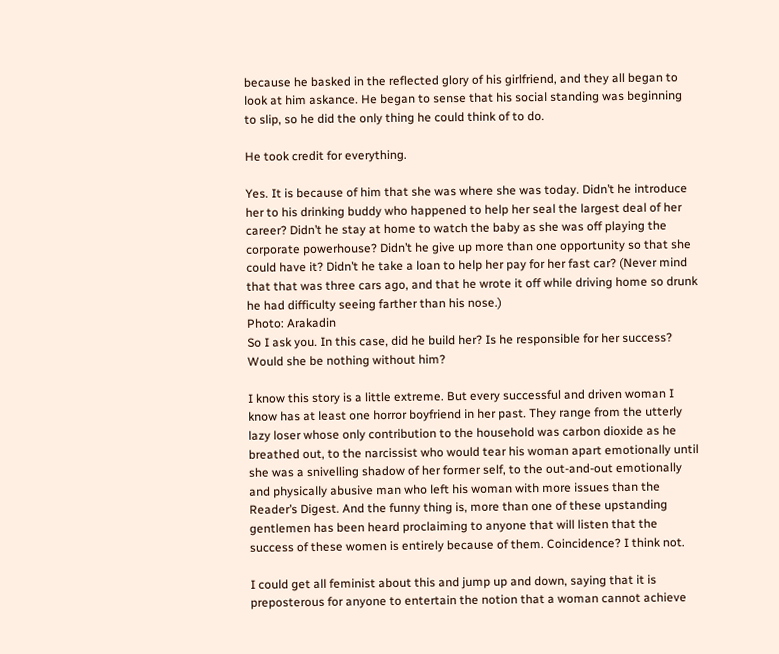because he basked in the reflected glory of his girlfriend, and they all began to look at him askance. He began to sense that his social standing was beginning to slip, so he did the only thing he could think of to do.

He took credit for everything.

Yes. It is because of him that she was where she was today. Didn’t he introduce her to his drinking buddy who happened to help her seal the largest deal of her career? Didn’t he stay at home to watch the baby as she was off playing the corporate powerhouse? Didn’t he give up more than one opportunity so that she could have it? Didn’t he take a loan to help her pay for her fast car? (Never mind that that was three cars ago, and that he wrote it off while driving home so drunk he had difficulty seeing farther than his nose.)
Photo: Arakadin
So I ask you. In this case, did he build her? Is he responsible for her success? Would she be nothing without him?

I know this story is a little extreme. But every successful and driven woman I know has at least one horror boyfriend in her past. They range from the utterly lazy loser whose only contribution to the household was carbon dioxide as he breathed out, to the narcissist who would tear his woman apart emotionally until she was a snivelling shadow of her former self, to the out-and-out emotionally and physically abusive man who left his woman with more issues than the Reader’s Digest. And the funny thing is, more than one of these upstanding gentlemen has been heard proclaiming to anyone that will listen that the success of these women is entirely because of them. Coincidence? I think not.

I could get all feminist about this and jump up and down, saying that it is preposterous for anyone to entertain the notion that a woman cannot achieve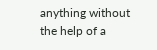anything without the help of a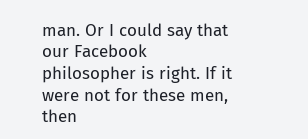man. Or I could say that our Facebook philosopher is right. If it were not for these men, then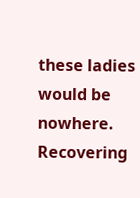these ladies would be nowhere. Recovering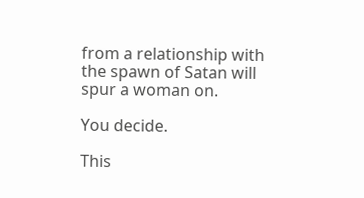from a relationship with the spawn of Satan will spur a woman on.

You decide.

This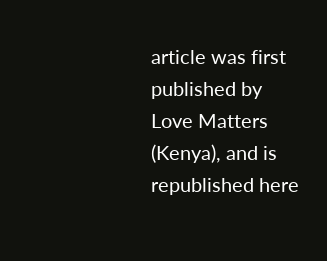article was first published by Love Matters (Kenya), and is republished here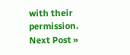with their permission.
Next Post »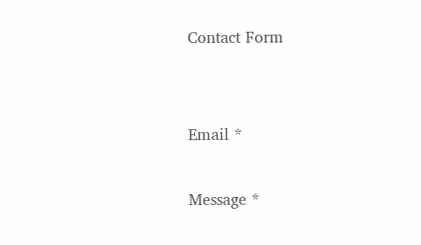Contact Form


Email *

Message *